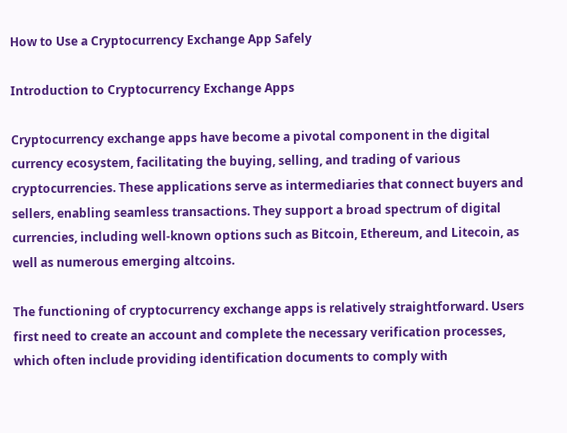How to Use a Cryptocurrency Exchange App Safely

Introduction to Cryptocurrency Exchange Apps

Cryptocurrency exchange apps have become a pivotal component in the digital currency ecosystem, facilitating the buying, selling, and trading of various cryptocurrencies. These applications serve as intermediaries that connect buyers and sellers, enabling seamless transactions. They support a broad spectrum of digital currencies, including well-known options such as Bitcoin, Ethereum, and Litecoin, as well as numerous emerging altcoins.

The functioning of cryptocurrency exchange apps is relatively straightforward. Users first need to create an account and complete the necessary verification processes, which often include providing identification documents to comply with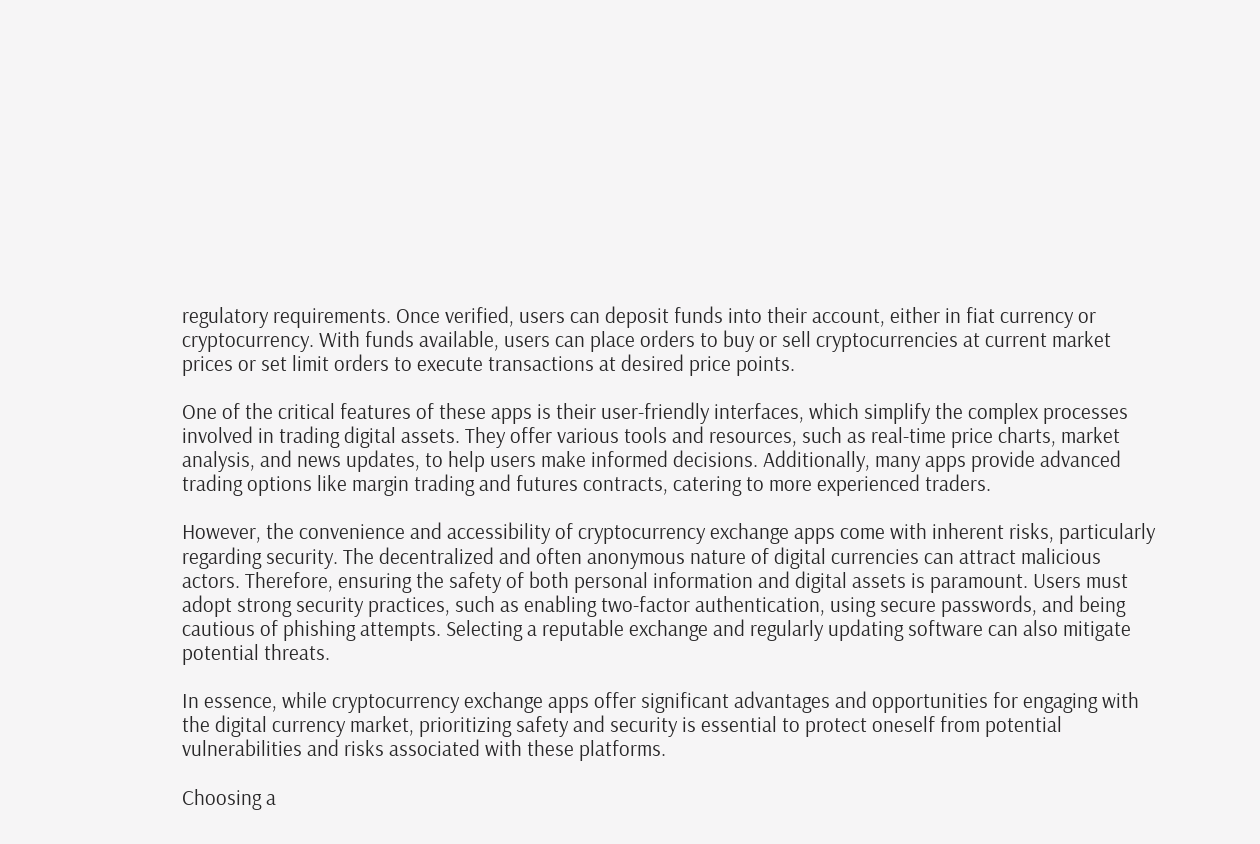regulatory requirements. Once verified, users can deposit funds into their account, either in fiat currency or cryptocurrency. With funds available, users can place orders to buy or sell cryptocurrencies at current market prices or set limit orders to execute transactions at desired price points.

One of the critical features of these apps is their user-friendly interfaces, which simplify the complex processes involved in trading digital assets. They offer various tools and resources, such as real-time price charts, market analysis, and news updates, to help users make informed decisions. Additionally, many apps provide advanced trading options like margin trading and futures contracts, catering to more experienced traders.

However, the convenience and accessibility of cryptocurrency exchange apps come with inherent risks, particularly regarding security. The decentralized and often anonymous nature of digital currencies can attract malicious actors. Therefore, ensuring the safety of both personal information and digital assets is paramount. Users must adopt strong security practices, such as enabling two-factor authentication, using secure passwords, and being cautious of phishing attempts. Selecting a reputable exchange and regularly updating software can also mitigate potential threats.

In essence, while cryptocurrency exchange apps offer significant advantages and opportunities for engaging with the digital currency market, prioritizing safety and security is essential to protect oneself from potential vulnerabilities and risks associated with these platforms.

Choosing a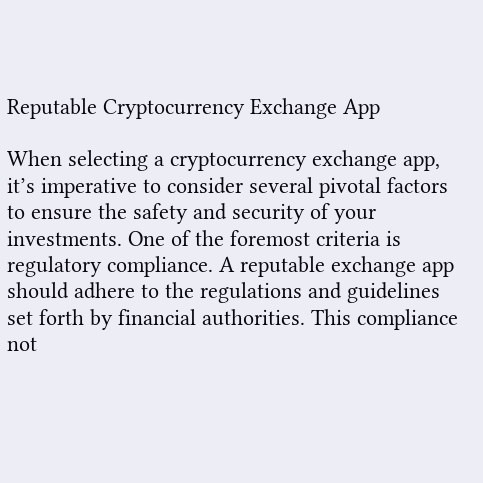Reputable Cryptocurrency Exchange App

When selecting a cryptocurrency exchange app, it’s imperative to consider several pivotal factors to ensure the safety and security of your investments. One of the foremost criteria is regulatory compliance. A reputable exchange app should adhere to the regulations and guidelines set forth by financial authorities. This compliance not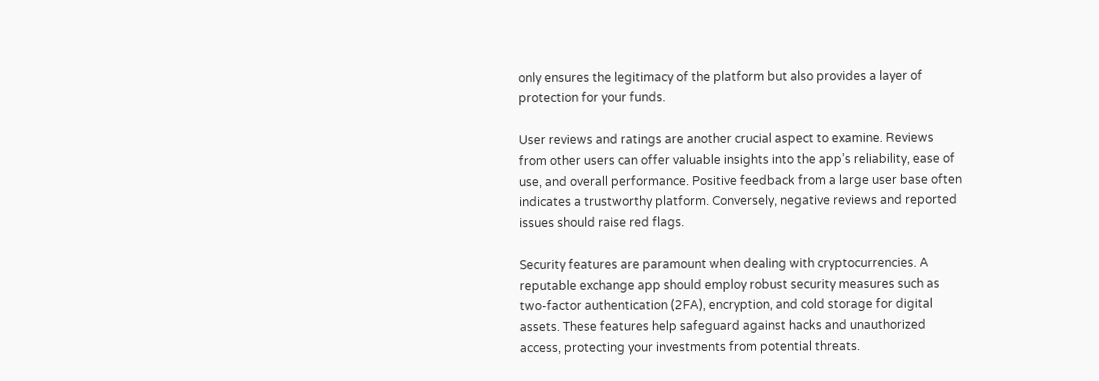only ensures the legitimacy of the platform but also provides a layer of protection for your funds.

User reviews and ratings are another crucial aspect to examine. Reviews from other users can offer valuable insights into the app’s reliability, ease of use, and overall performance. Positive feedback from a large user base often indicates a trustworthy platform. Conversely, negative reviews and reported issues should raise red flags.

Security features are paramount when dealing with cryptocurrencies. A reputable exchange app should employ robust security measures such as two-factor authentication (2FA), encryption, and cold storage for digital assets. These features help safeguard against hacks and unauthorized access, protecting your investments from potential threats.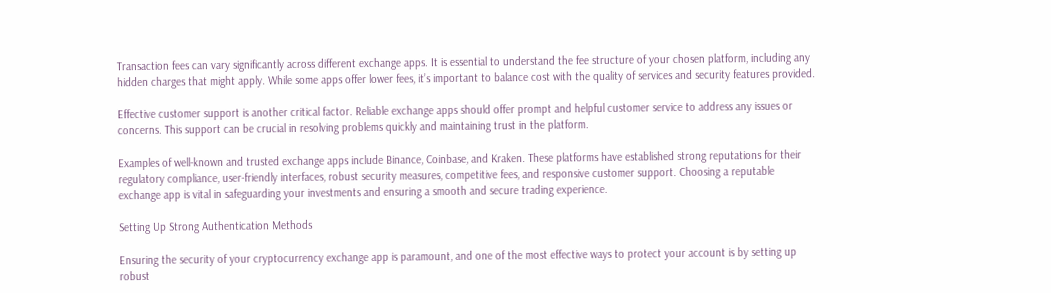Transaction fees can vary significantly across different exchange apps. It is essential to understand the fee structure of your chosen platform, including any hidden charges that might apply. While some apps offer lower fees, it’s important to balance cost with the quality of services and security features provided.

Effective customer support is another critical factor. Reliable exchange apps should offer prompt and helpful customer service to address any issues or concerns. This support can be crucial in resolving problems quickly and maintaining trust in the platform.

Examples of well-known and trusted exchange apps include Binance, Coinbase, and Kraken. These platforms have established strong reputations for their regulatory compliance, user-friendly interfaces, robust security measures, competitive fees, and responsive customer support. Choosing a reputable exchange app is vital in safeguarding your investments and ensuring a smooth and secure trading experience.

Setting Up Strong Authentication Methods

Ensuring the security of your cryptocurrency exchange app is paramount, and one of the most effective ways to protect your account is by setting up robust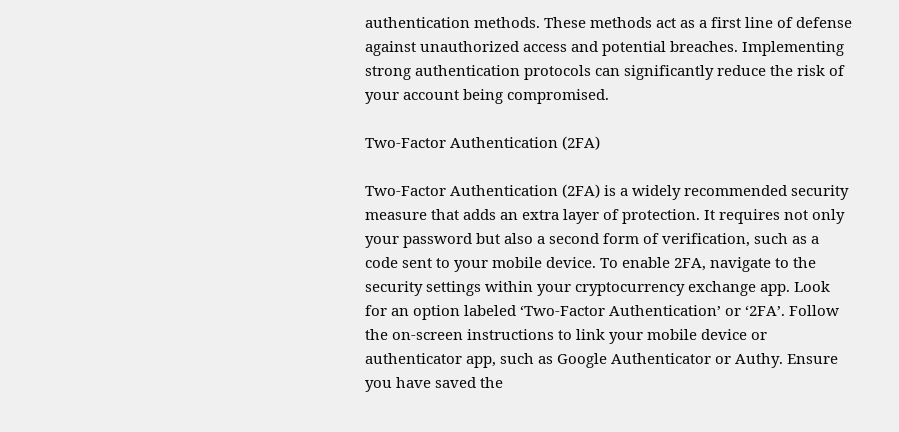authentication methods. These methods act as a first line of defense against unauthorized access and potential breaches. Implementing strong authentication protocols can significantly reduce the risk of your account being compromised.

Two-Factor Authentication (2FA)

Two-Factor Authentication (2FA) is a widely recommended security measure that adds an extra layer of protection. It requires not only your password but also a second form of verification, such as a code sent to your mobile device. To enable 2FA, navigate to the security settings within your cryptocurrency exchange app. Look for an option labeled ‘Two-Factor Authentication’ or ‘2FA’. Follow the on-screen instructions to link your mobile device or authenticator app, such as Google Authenticator or Authy. Ensure you have saved the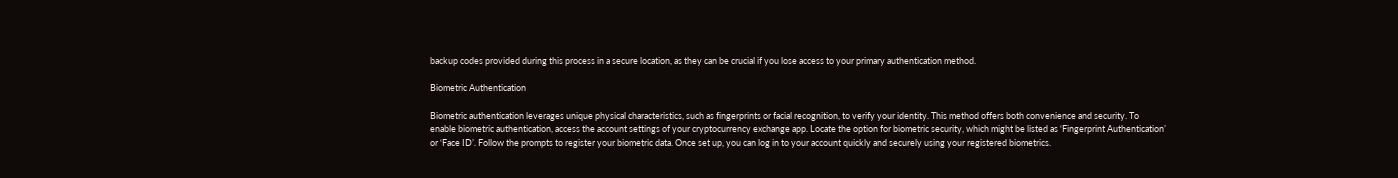backup codes provided during this process in a secure location, as they can be crucial if you lose access to your primary authentication method.

Biometric Authentication

Biometric authentication leverages unique physical characteristics, such as fingerprints or facial recognition, to verify your identity. This method offers both convenience and security. To enable biometric authentication, access the account settings of your cryptocurrency exchange app. Locate the option for biometric security, which might be listed as ‘Fingerprint Authentication’ or ‘Face ID’. Follow the prompts to register your biometric data. Once set up, you can log in to your account quickly and securely using your registered biometrics.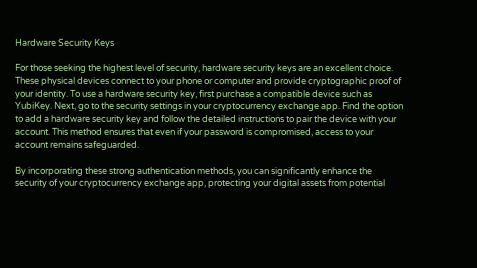Hardware Security Keys

For those seeking the highest level of security, hardware security keys are an excellent choice. These physical devices connect to your phone or computer and provide cryptographic proof of your identity. To use a hardware security key, first purchase a compatible device such as YubiKey. Next, go to the security settings in your cryptocurrency exchange app. Find the option to add a hardware security key and follow the detailed instructions to pair the device with your account. This method ensures that even if your password is compromised, access to your account remains safeguarded.

By incorporating these strong authentication methods, you can significantly enhance the security of your cryptocurrency exchange app, protecting your digital assets from potential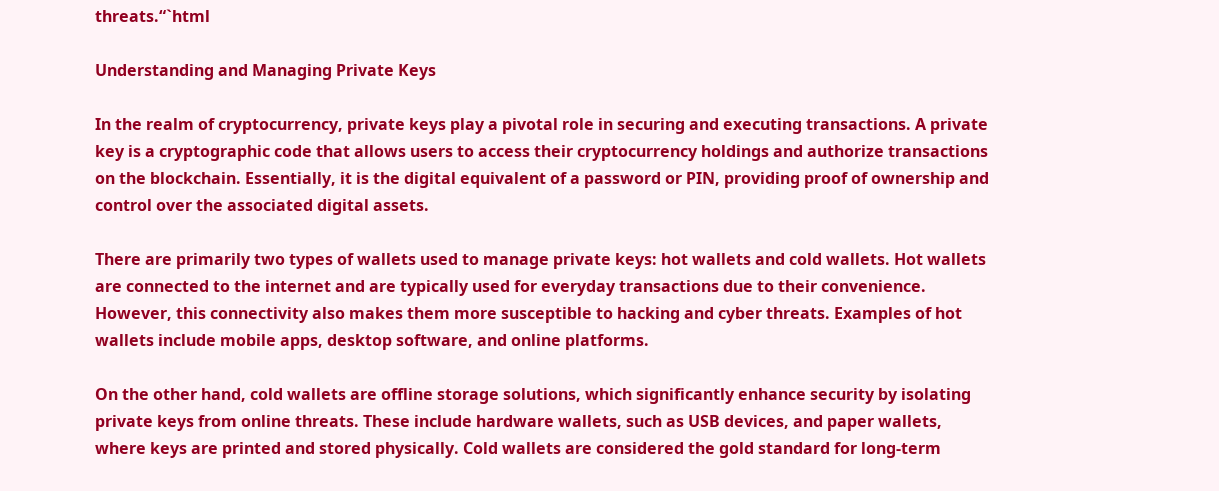threats.“`html

Understanding and Managing Private Keys

In the realm of cryptocurrency, private keys play a pivotal role in securing and executing transactions. A private key is a cryptographic code that allows users to access their cryptocurrency holdings and authorize transactions on the blockchain. Essentially, it is the digital equivalent of a password or PIN, providing proof of ownership and control over the associated digital assets.

There are primarily two types of wallets used to manage private keys: hot wallets and cold wallets. Hot wallets are connected to the internet and are typically used for everyday transactions due to their convenience. However, this connectivity also makes them more susceptible to hacking and cyber threats. Examples of hot wallets include mobile apps, desktop software, and online platforms.

On the other hand, cold wallets are offline storage solutions, which significantly enhance security by isolating private keys from online threats. These include hardware wallets, such as USB devices, and paper wallets, where keys are printed and stored physically. Cold wallets are considered the gold standard for long-term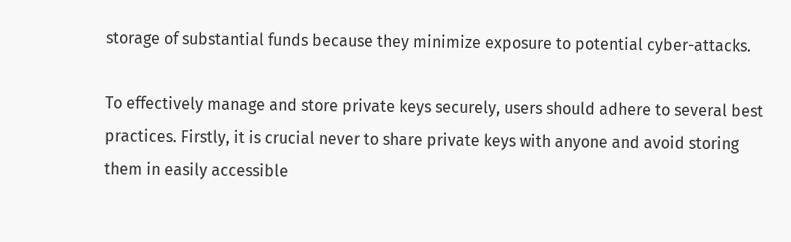storage of substantial funds because they minimize exposure to potential cyber-attacks.

To effectively manage and store private keys securely, users should adhere to several best practices. Firstly, it is crucial never to share private keys with anyone and avoid storing them in easily accessible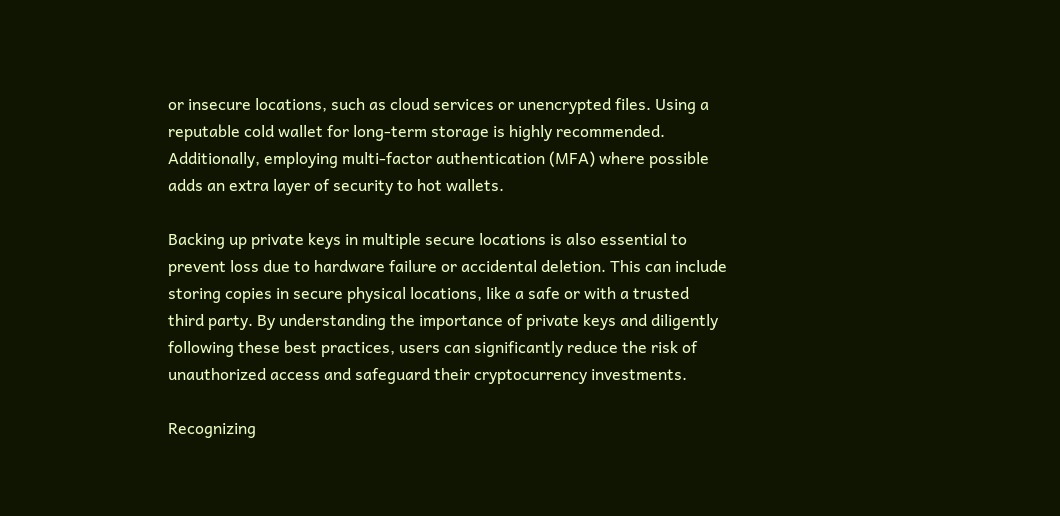or insecure locations, such as cloud services or unencrypted files. Using a reputable cold wallet for long-term storage is highly recommended. Additionally, employing multi-factor authentication (MFA) where possible adds an extra layer of security to hot wallets.

Backing up private keys in multiple secure locations is also essential to prevent loss due to hardware failure or accidental deletion. This can include storing copies in secure physical locations, like a safe or with a trusted third party. By understanding the importance of private keys and diligently following these best practices, users can significantly reduce the risk of unauthorized access and safeguard their cryptocurrency investments.

Recognizing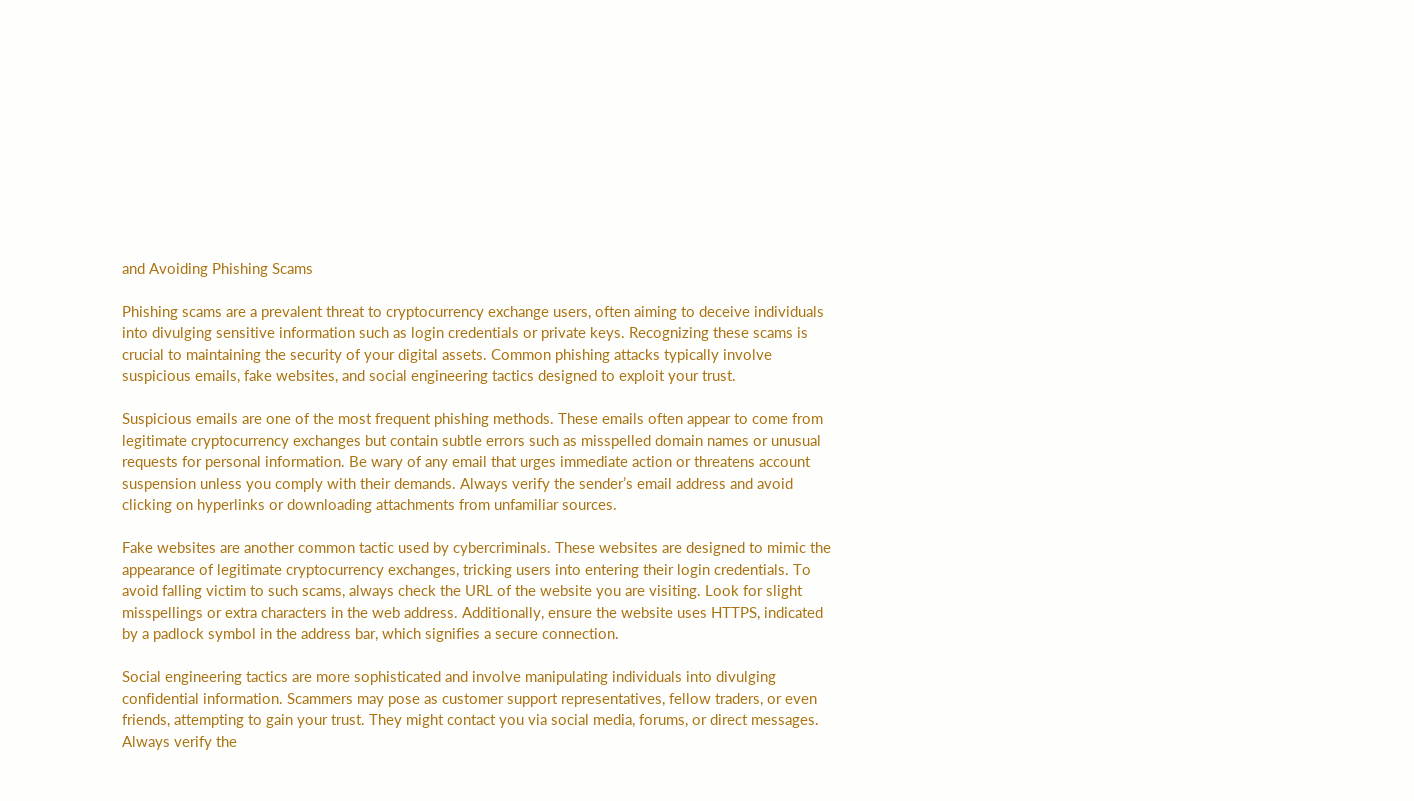and Avoiding Phishing Scams

Phishing scams are a prevalent threat to cryptocurrency exchange users, often aiming to deceive individuals into divulging sensitive information such as login credentials or private keys. Recognizing these scams is crucial to maintaining the security of your digital assets. Common phishing attacks typically involve suspicious emails, fake websites, and social engineering tactics designed to exploit your trust.

Suspicious emails are one of the most frequent phishing methods. These emails often appear to come from legitimate cryptocurrency exchanges but contain subtle errors such as misspelled domain names or unusual requests for personal information. Be wary of any email that urges immediate action or threatens account suspension unless you comply with their demands. Always verify the sender’s email address and avoid clicking on hyperlinks or downloading attachments from unfamiliar sources.

Fake websites are another common tactic used by cybercriminals. These websites are designed to mimic the appearance of legitimate cryptocurrency exchanges, tricking users into entering their login credentials. To avoid falling victim to such scams, always check the URL of the website you are visiting. Look for slight misspellings or extra characters in the web address. Additionally, ensure the website uses HTTPS, indicated by a padlock symbol in the address bar, which signifies a secure connection.

Social engineering tactics are more sophisticated and involve manipulating individuals into divulging confidential information. Scammers may pose as customer support representatives, fellow traders, or even friends, attempting to gain your trust. They might contact you via social media, forums, or direct messages. Always verify the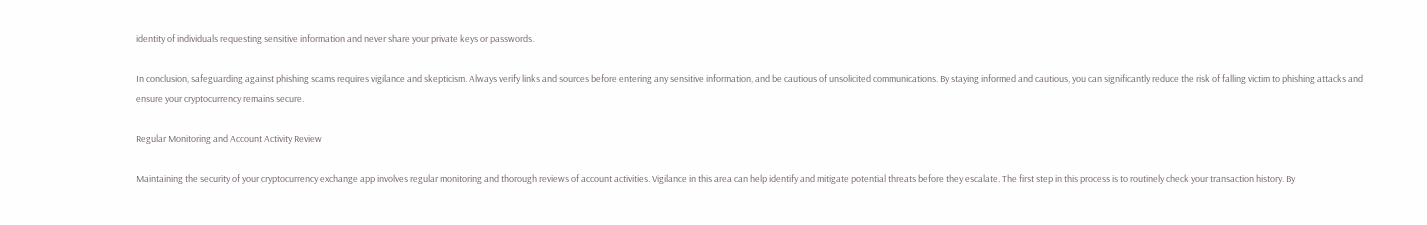identity of individuals requesting sensitive information and never share your private keys or passwords.

In conclusion, safeguarding against phishing scams requires vigilance and skepticism. Always verify links and sources before entering any sensitive information, and be cautious of unsolicited communications. By staying informed and cautious, you can significantly reduce the risk of falling victim to phishing attacks and ensure your cryptocurrency remains secure.

Regular Monitoring and Account Activity Review

Maintaining the security of your cryptocurrency exchange app involves regular monitoring and thorough reviews of account activities. Vigilance in this area can help identify and mitigate potential threats before they escalate. The first step in this process is to routinely check your transaction history. By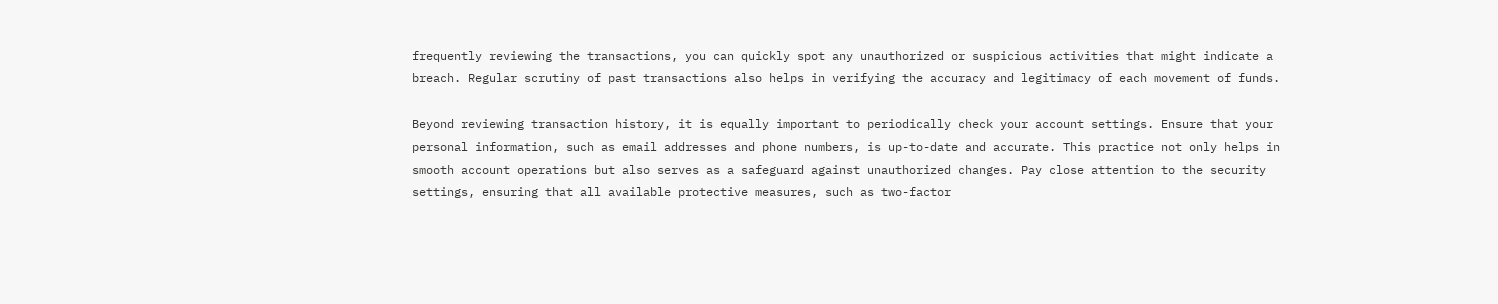frequently reviewing the transactions, you can quickly spot any unauthorized or suspicious activities that might indicate a breach. Regular scrutiny of past transactions also helps in verifying the accuracy and legitimacy of each movement of funds.

Beyond reviewing transaction history, it is equally important to periodically check your account settings. Ensure that your personal information, such as email addresses and phone numbers, is up-to-date and accurate. This practice not only helps in smooth account operations but also serves as a safeguard against unauthorized changes. Pay close attention to the security settings, ensuring that all available protective measures, such as two-factor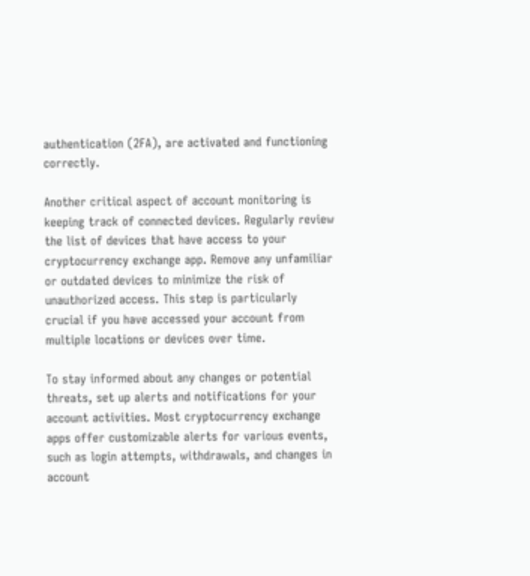authentication (2FA), are activated and functioning correctly.

Another critical aspect of account monitoring is keeping track of connected devices. Regularly review the list of devices that have access to your cryptocurrency exchange app. Remove any unfamiliar or outdated devices to minimize the risk of unauthorized access. This step is particularly crucial if you have accessed your account from multiple locations or devices over time.

To stay informed about any changes or potential threats, set up alerts and notifications for your account activities. Most cryptocurrency exchange apps offer customizable alerts for various events, such as login attempts, withdrawals, and changes in account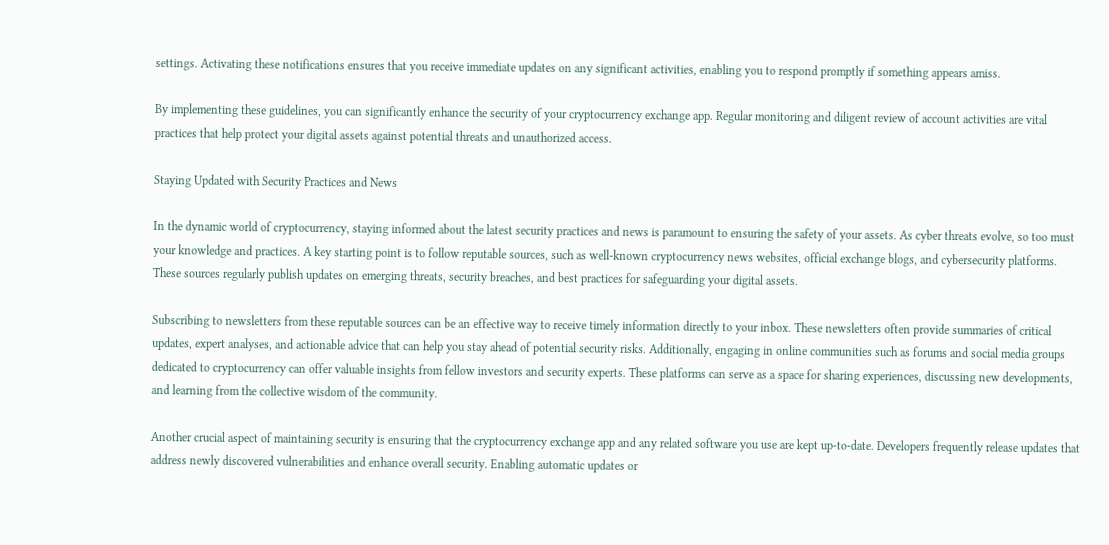settings. Activating these notifications ensures that you receive immediate updates on any significant activities, enabling you to respond promptly if something appears amiss.

By implementing these guidelines, you can significantly enhance the security of your cryptocurrency exchange app. Regular monitoring and diligent review of account activities are vital practices that help protect your digital assets against potential threats and unauthorized access.

Staying Updated with Security Practices and News

In the dynamic world of cryptocurrency, staying informed about the latest security practices and news is paramount to ensuring the safety of your assets. As cyber threats evolve, so too must your knowledge and practices. A key starting point is to follow reputable sources, such as well-known cryptocurrency news websites, official exchange blogs, and cybersecurity platforms. These sources regularly publish updates on emerging threats, security breaches, and best practices for safeguarding your digital assets.

Subscribing to newsletters from these reputable sources can be an effective way to receive timely information directly to your inbox. These newsletters often provide summaries of critical updates, expert analyses, and actionable advice that can help you stay ahead of potential security risks. Additionally, engaging in online communities such as forums and social media groups dedicated to cryptocurrency can offer valuable insights from fellow investors and security experts. These platforms can serve as a space for sharing experiences, discussing new developments, and learning from the collective wisdom of the community.

Another crucial aspect of maintaining security is ensuring that the cryptocurrency exchange app and any related software you use are kept up-to-date. Developers frequently release updates that address newly discovered vulnerabilities and enhance overall security. Enabling automatic updates or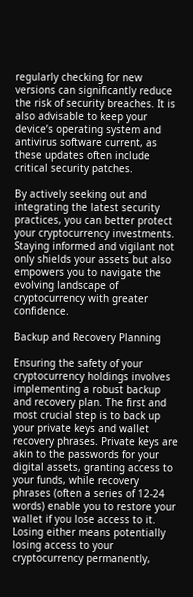regularly checking for new versions can significantly reduce the risk of security breaches. It is also advisable to keep your device’s operating system and antivirus software current, as these updates often include critical security patches.

By actively seeking out and integrating the latest security practices, you can better protect your cryptocurrency investments. Staying informed and vigilant not only shields your assets but also empowers you to navigate the evolving landscape of cryptocurrency with greater confidence.

Backup and Recovery Planning

Ensuring the safety of your cryptocurrency holdings involves implementing a robust backup and recovery plan. The first and most crucial step is to back up your private keys and wallet recovery phrases. Private keys are akin to the passwords for your digital assets, granting access to your funds, while recovery phrases (often a series of 12-24 words) enable you to restore your wallet if you lose access to it. Losing either means potentially losing access to your cryptocurrency permanently,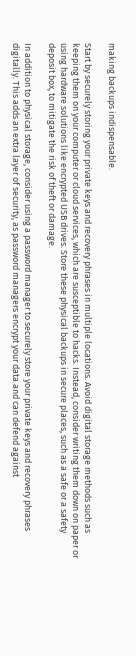making backups indispensable.

Start by securely storing your private keys and recovery phrases in multiple locations. Avoid digital storage methods such as keeping them on your computer or cloud services, which are susceptible to hacks. Instead, consider writing them down on paper or using hardware solutions like encrypted USB drives. Store these physical backups in secure places, such as a safe or a safety deposit box, to mitigate the risk of theft or damage.

In addition to physical storage, consider using a password manager to securely store your private keys and recovery phrases digitally. This adds an extra layer of security, as password managers encrypt your data and can defend against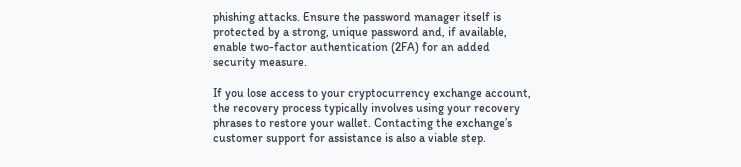phishing attacks. Ensure the password manager itself is protected by a strong, unique password and, if available, enable two-factor authentication (2FA) for an added security measure.

If you lose access to your cryptocurrency exchange account, the recovery process typically involves using your recovery phrases to restore your wallet. Contacting the exchange’s customer support for assistance is also a viable step.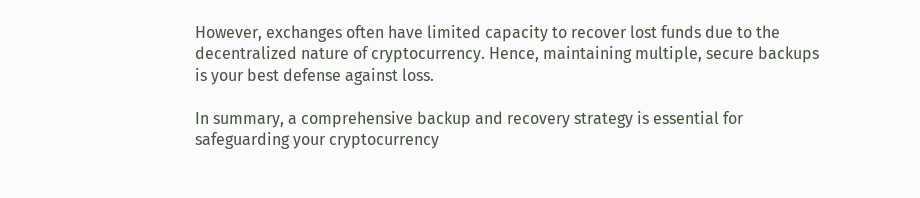However, exchanges often have limited capacity to recover lost funds due to the decentralized nature of cryptocurrency. Hence, maintaining multiple, secure backups is your best defense against loss.

In summary, a comprehensive backup and recovery strategy is essential for safeguarding your cryptocurrency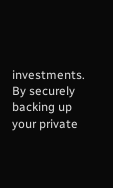investments. By securely backing up your private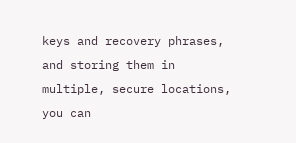keys and recovery phrases, and storing them in multiple, secure locations, you can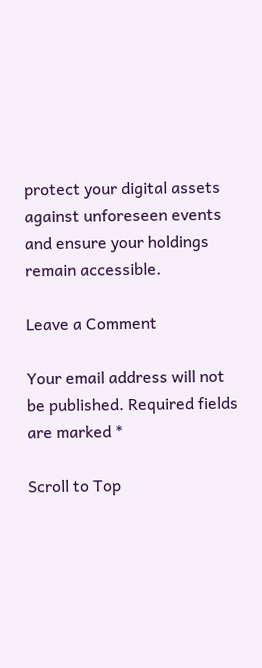protect your digital assets against unforeseen events and ensure your holdings remain accessible.

Leave a Comment

Your email address will not be published. Required fields are marked *

Scroll to Top